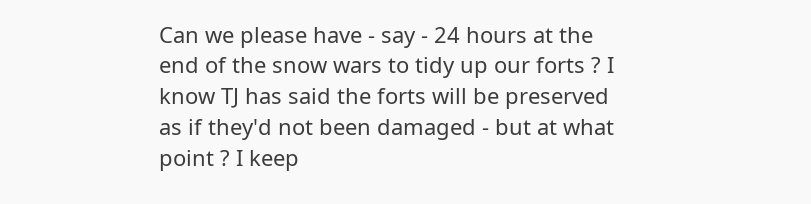Can we please have - say - 24 hours at the end of the snow wars to tidy up our forts ? I know TJ has said the forts will be preserved as if they'd not been damaged - but at what point ? I keep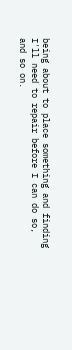being about to place something and finding I'll need to repair before I can do so, and so on.